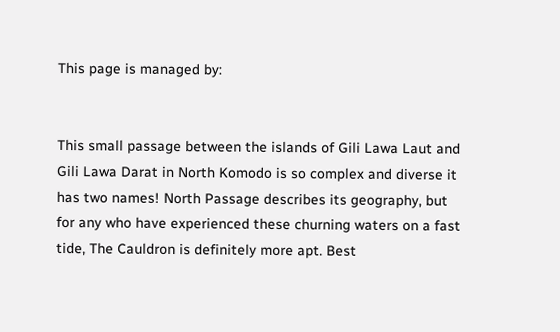This page is managed by:


This small passage between the islands of Gili Lawa Laut and Gili Lawa Darat in North Komodo is so complex and diverse it has two names! North Passage describes its geography, but for any who have experienced these churning waters on a fast tide, The Cauldron is definitely more apt. Best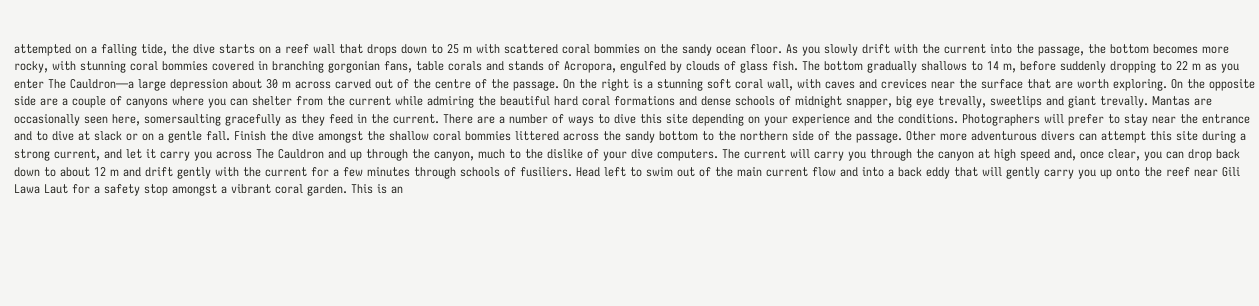attempted on a falling tide, the dive starts on a reef wall that drops down to 25 m with scattered coral bommies on the sandy ocean floor. As you slowly drift with the current into the passage, the bottom becomes more rocky, with stunning coral bommies covered in branching gorgonian fans, table corals and stands of Acropora, engulfed by clouds of glass fish. The bottom gradually shallows to 14 m, before suddenly dropping to 22 m as you enter The Cauldron—a large depression about 30 m across carved out of the centre of the passage. On the right is a stunning soft coral wall, with caves and crevices near the surface that are worth exploring. On the opposite side are a couple of canyons where you can shelter from the current while admiring the beautiful hard coral formations and dense schools of midnight snapper, big eye trevally, sweetlips and giant trevally. Mantas are occasionally seen here, somersaulting gracefully as they feed in the current. There are a number of ways to dive this site depending on your experience and the conditions. Photographers will prefer to stay near the entrance and to dive at slack or on a gentle fall. Finish the dive amongst the shallow coral bommies littered across the sandy bottom to the northern side of the passage. Other more adventurous divers can attempt this site during a strong current, and let it carry you across The Cauldron and up through the canyon, much to the dislike of your dive computers. The current will carry you through the canyon at high speed and, once clear, you can drop back down to about 12 m and drift gently with the current for a few minutes through schools of fusiliers. Head left to swim out of the main current flow and into a back eddy that will gently carry you up onto the reef near Gili Lawa Laut for a safety stop amongst a vibrant coral garden. This is an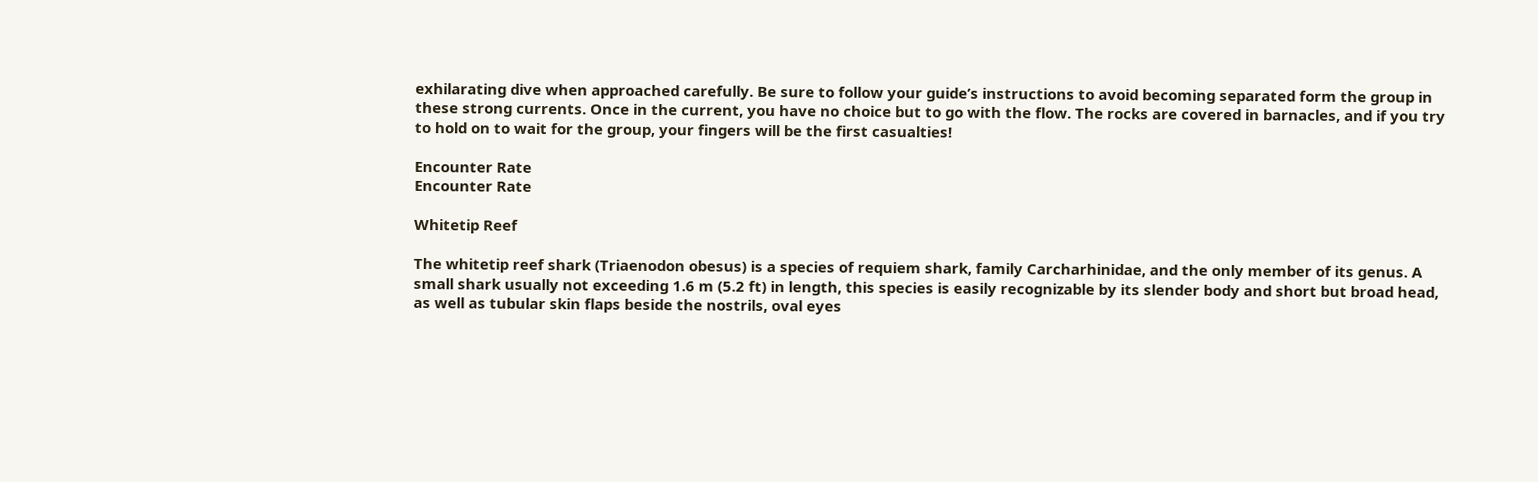exhilarating dive when approached carefully. Be sure to follow your guide’s instructions to avoid becoming separated form the group in these strong currents. Once in the current, you have no choice but to go with the flow. The rocks are covered in barnacles, and if you try to hold on to wait for the group, your fingers will be the first casualties!

Encounter Rate
Encounter Rate

Whitetip Reef

The whitetip reef shark (Triaenodon obesus) is a species of requiem shark, family Carcharhinidae, and the only member of its genus. A small shark usually not exceeding 1.6 m (5.2 ft) in length, this species is easily recognizable by its slender body and short but broad head, as well as tubular skin flaps beside the nostrils, oval eyes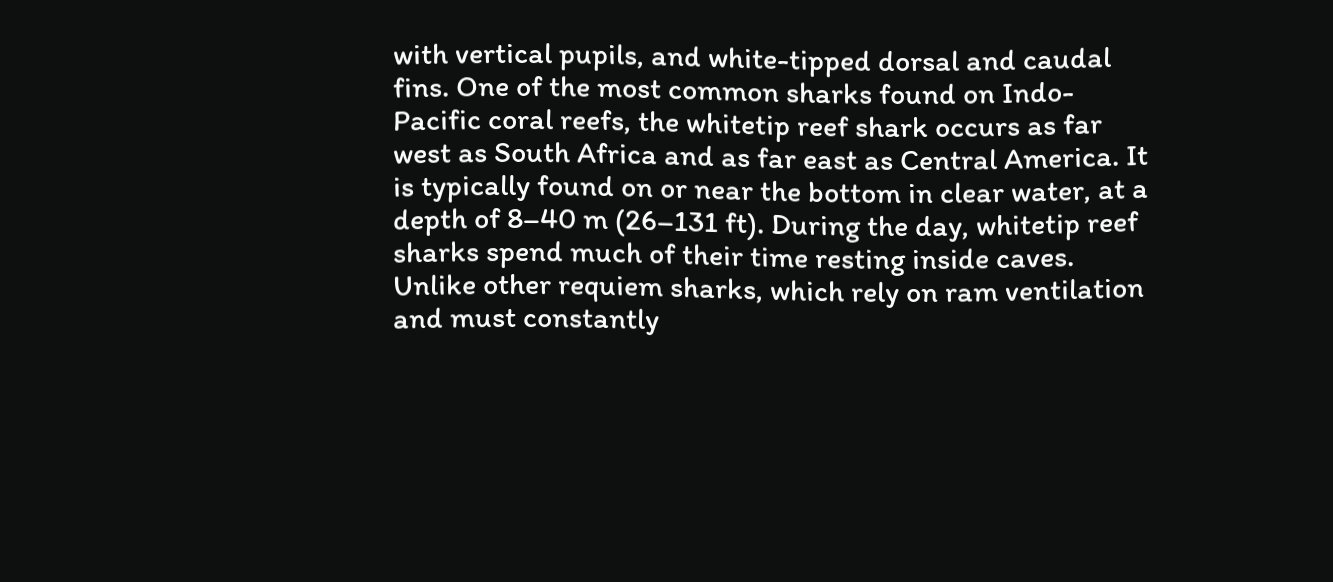with vertical pupils, and white-tipped dorsal and caudal fins. One of the most common sharks found on Indo-Pacific coral reefs, the whitetip reef shark occurs as far west as South Africa and as far east as Central America. It is typically found on or near the bottom in clear water, at a depth of 8–40 m (26–131 ft). During the day, whitetip reef sharks spend much of their time resting inside caves. Unlike other requiem sharks, which rely on ram ventilation and must constantly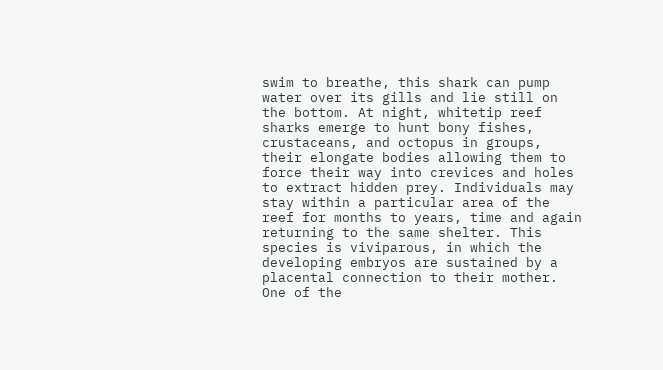swim to breathe, this shark can pump water over its gills and lie still on the bottom. At night, whitetip reef sharks emerge to hunt bony fishes, crustaceans, and octopus in groups, their elongate bodies allowing them to force their way into crevices and holes to extract hidden prey. Individuals may stay within a particular area of the reef for months to years, time and again returning to the same shelter. This species is viviparous, in which the developing embryos are sustained by a placental connection to their mother. One of the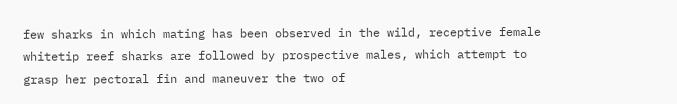few sharks in which mating has been observed in the wild, receptive female whitetip reef sharks are followed by prospective males, which attempt to grasp her pectoral fin and maneuver the two of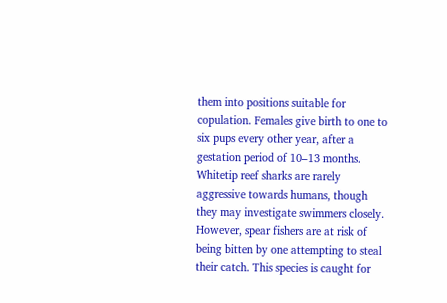them into positions suitable for copulation. Females give birth to one to six pups every other year, after a gestation period of 10–13 months. Whitetip reef sharks are rarely aggressive towards humans, though they may investigate swimmers closely. However, spear fishers are at risk of being bitten by one attempting to steal their catch. This species is caught for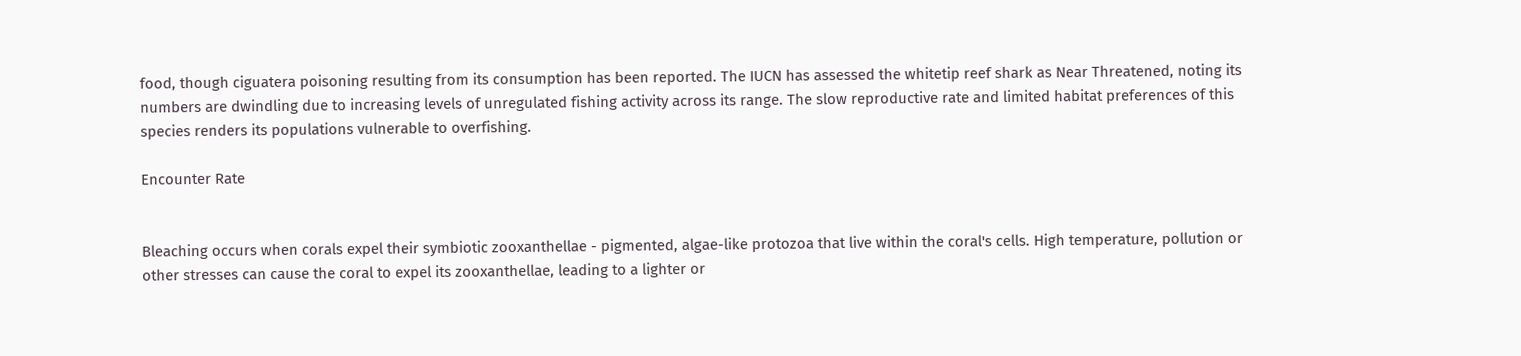food, though ciguatera poisoning resulting from its consumption has been reported. The IUCN has assessed the whitetip reef shark as Near Threatened, noting its numbers are dwindling due to increasing levels of unregulated fishing activity across its range. The slow reproductive rate and limited habitat preferences of this species renders its populations vulnerable to overfishing.

Encounter Rate


Bleaching occurs when corals expel their symbiotic zooxanthellae - pigmented, algae-like protozoa that live within the coral's cells. High temperature, pollution or other stresses can cause the coral to expel its zooxanthellae, leading to a lighter or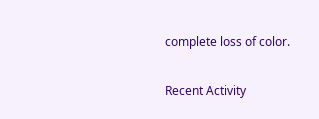complete loss of color.

Recent Activity